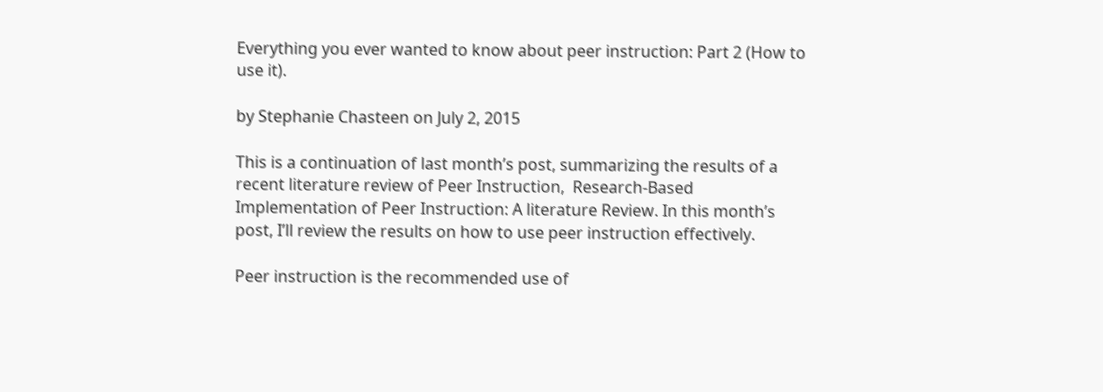Everything you ever wanted to know about peer instruction: Part 2 (How to use it).

by Stephanie Chasteen on July 2, 2015

This is a continuation of last month’s post, summarizing the results of a recent literature review of Peer Instruction,  Research-Based Implementation of Peer Instruction: A literature Review. In this month’s post, I’ll review the results on how to use peer instruction effectively.

Peer instruction is the recommended use of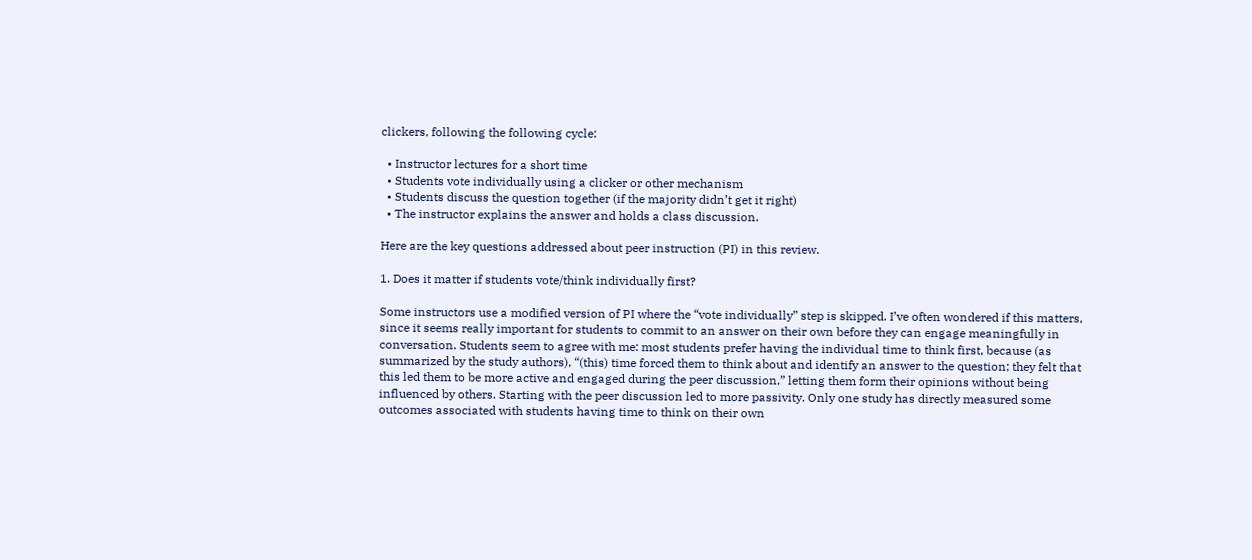clickers, following the following cycle:

  • Instructor lectures for a short time
  • Students vote individually using a clicker or other mechanism
  • Students discuss the question together (if the majority didn’t get it right)
  • The instructor explains the answer and holds a class discussion.

Here are the key questions addressed about peer instruction (PI) in this review.

1. Does it matter if students vote/think individually first?

Some instructors use a modified version of PI where the “vote individually” step is skipped. I’ve often wondered if this matters, since it seems really important for students to commit to an answer on their own before they can engage meaningfully in conversation. Students seem to agree with me: most students prefer having the individual time to think first, because (as summarized by the study authors), “(this) time forced them to think about and identify an answer to the question; they felt that this led them to be more active and engaged during the peer discussion,” letting them form their opinions without being influenced by others. Starting with the peer discussion led to more passivity. Only one study has directly measured some outcomes associated with students having time to think on their own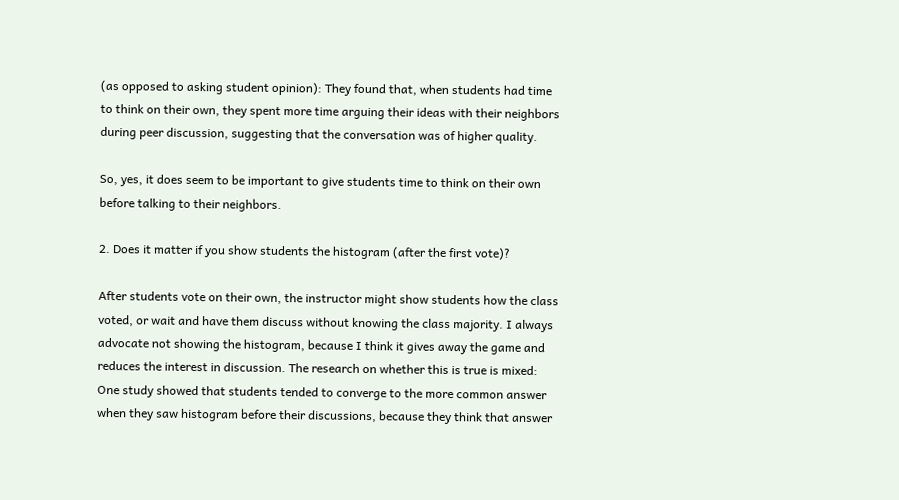(as opposed to asking student opinion): They found that, when students had time to think on their own, they spent more time arguing their ideas with their neighbors during peer discussion, suggesting that the conversation was of higher quality.

So, yes, it does seem to be important to give students time to think on their own before talking to their neighbors.

2. Does it matter if you show students the histogram (after the first vote)?

After students vote on their own, the instructor might show students how the class voted, or wait and have them discuss without knowing the class majority. I always advocate not showing the histogram, because I think it gives away the game and reduces the interest in discussion. The research on whether this is true is mixed: One study showed that students tended to converge to the more common answer when they saw histogram before their discussions, because they think that answer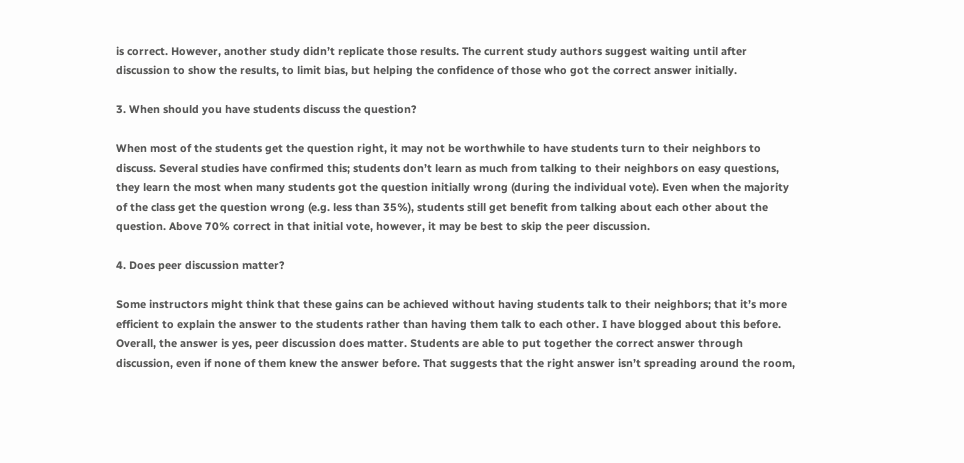is correct. However, another study didn’t replicate those results. The current study authors suggest waiting until after discussion to show the results, to limit bias, but helping the confidence of those who got the correct answer initially.

3. When should you have students discuss the question?

When most of the students get the question right, it may not be worthwhile to have students turn to their neighbors to discuss. Several studies have confirmed this; students don’t learn as much from talking to their neighbors on easy questions, they learn the most when many students got the question initially wrong (during the individual vote). Even when the majority of the class get the question wrong (e.g. less than 35%), students still get benefit from talking about each other about the question. Above 70% correct in that initial vote, however, it may be best to skip the peer discussion.

4. Does peer discussion matter?

Some instructors might think that these gains can be achieved without having students talk to their neighbors; that it’s more efficient to explain the answer to the students rather than having them talk to each other. I have blogged about this before. Overall, the answer is yes, peer discussion does matter. Students are able to put together the correct answer through discussion, even if none of them knew the answer before. That suggests that the right answer isn’t spreading around the room,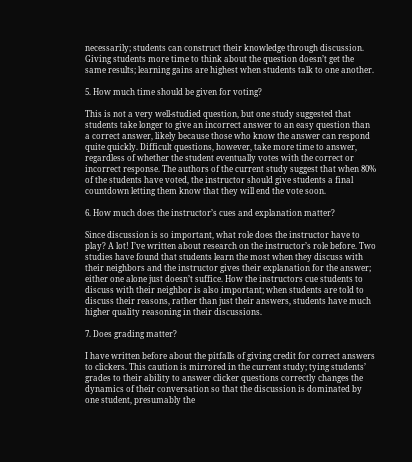necessarily; students can construct their knowledge through discussion. Giving students more time to think about the question doesn’t get the same results; learning gains are highest when students talk to one another.

5. How much time should be given for voting?

This is not a very well-studied question, but one study suggested that students take longer to give an incorrect answer to an easy question than a correct answer, likely because those who know the answer can respond quite quickly. Difficult questions, however, take more time to answer, regardless of whether the student eventually votes with the correct or incorrect response. The authors of the current study suggest that when 80% of the students have voted, the instructor should give students a final countdown letting them know that they will end the vote soon.

6. How much does the instructor’s cues and explanation matter?

Since discussion is so important, what role does the instructor have to play? A lot! I’ve written about research on the instructor’s role before. Two studies have found that students learn the most when they discuss with their neighbors and the instructor gives their explanation for the answer; either one alone just doesn’t suffice. How the instructors cue students to discuss with their neighbor is also important; when students are told to discuss their reasons, rather than just their answers, students have much higher quality reasoning in their discussions.

7. Does grading matter?

I have written before about the pitfalls of giving credit for correct answers to clickers. This caution is mirrored in the current study; tying students’ grades to their ability to answer clicker questions correctly changes the dynamics of their conversation so that the discussion is dominated by one student, presumably the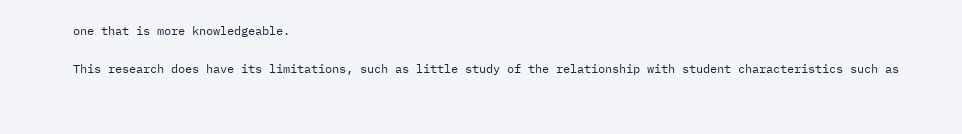one that is more knowledgeable.

This research does have its limitations, such as little study of the relationship with student characteristics such as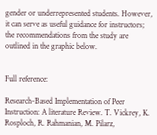gender or underrepresented students. However, it can serve as useful guidance for instructors; the recommendations from the study are outlined in the graphic below.


Full reference:

Research-Based Implementation of Peer Instruction: A literature Review. T. Vickrey, K. Rosploch, R. Rahmanian, M. Pilarz,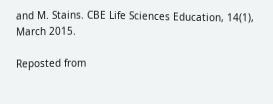and M. Stains. CBE Life Sciences Education, 14(1), March 2015.

Reposted from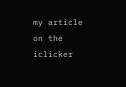my article on the iclicker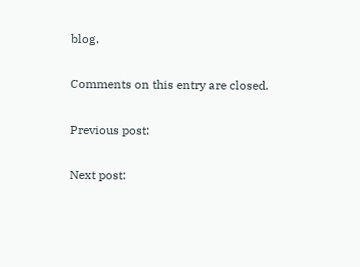blog.

Comments on this entry are closed.

Previous post:

Next post: